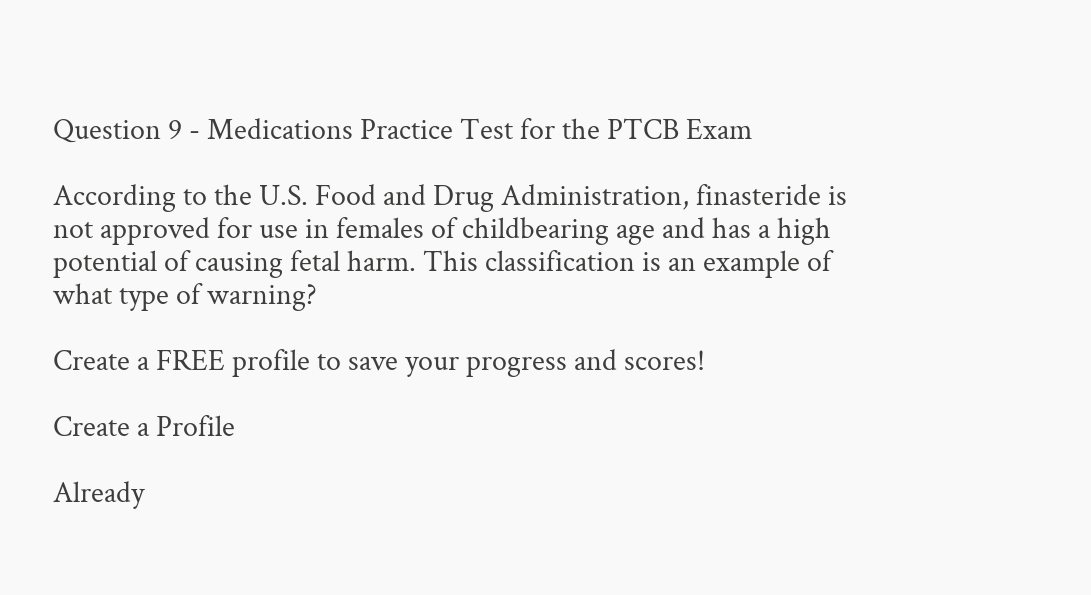Question 9 - Medications Practice Test for the PTCB Exam

According to the U.S. Food and Drug Administration, finasteride is not approved for use in females of childbearing age and has a high potential of causing fetal harm. This classification is an example of what type of warning?

Create a FREE profile to save your progress and scores!

Create a Profile

Already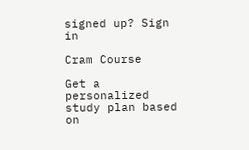signed up? Sign in

Cram Course

Get a personalized study plan based on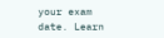your exam date. Learn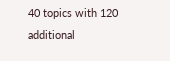40 topics with 120 additional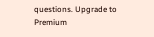questions. Upgrade to Premium